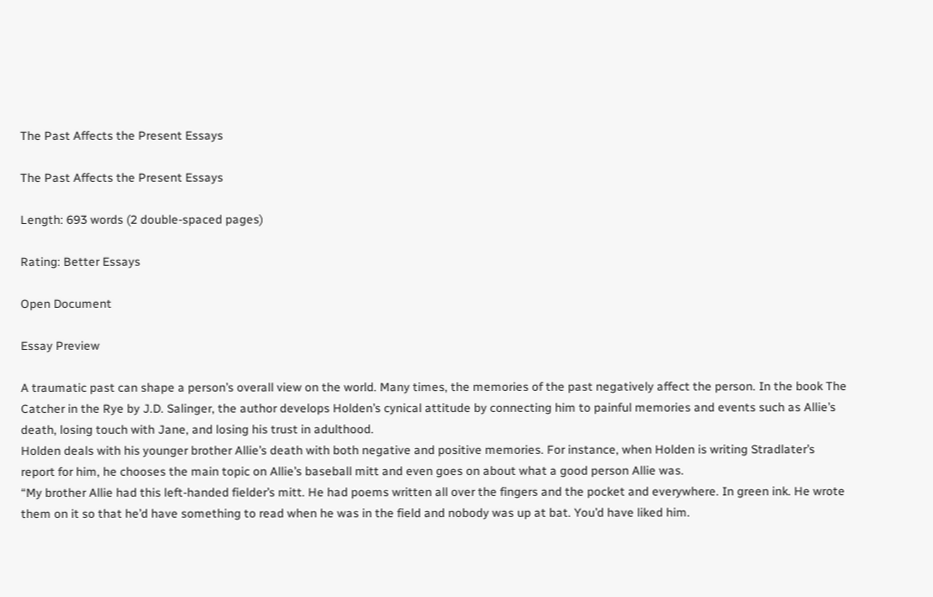The Past Affects the Present Essays

The Past Affects the Present Essays

Length: 693 words (2 double-spaced pages)

Rating: Better Essays

Open Document

Essay Preview

A traumatic past can shape a person’s overall view on the world. Many times, the memories of the past negatively affect the person. In the book The Catcher in the Rye by J.D. Salinger, the author develops Holden’s cynical attitude by connecting him to painful memories and events such as Allie’s death, losing touch with Jane, and losing his trust in adulthood.
Holden deals with his younger brother Allie’s death with both negative and positive memories. For instance, when Holden is writing Stradlater’s report for him, he chooses the main topic on Allie’s baseball mitt and even goes on about what a good person Allie was.
“My brother Allie had this left-handed fielder’s mitt. He had poems written all over the fingers and the pocket and everywhere. In green ink. He wrote them on it so that he’d have something to read when he was in the field and nobody was up at bat. You’d have liked him.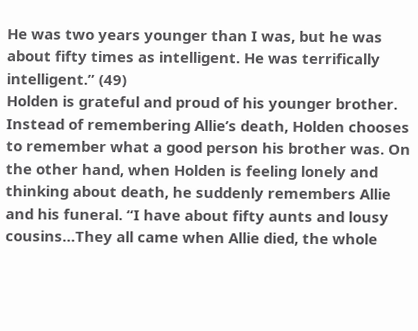He was two years younger than I was, but he was about fifty times as intelligent. He was terrifically intelligent.” (49)
Holden is grateful and proud of his younger brother. Instead of remembering Allie’s death, Holden chooses to remember what a good person his brother was. On the other hand, when Holden is feeling lonely and thinking about death, he suddenly remembers Allie and his funeral. “I have about fifty aunts and lousy cousins…They all came when Allie died, the whole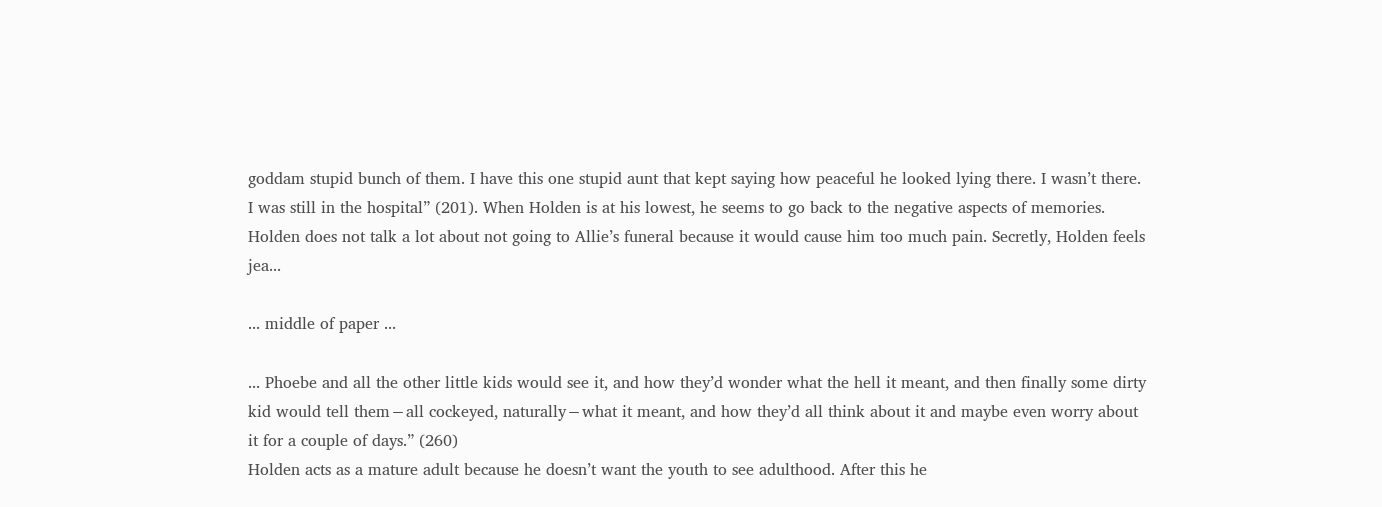goddam stupid bunch of them. I have this one stupid aunt that kept saying how peaceful he looked lying there. I wasn’t there. I was still in the hospital” (201). When Holden is at his lowest, he seems to go back to the negative aspects of memories. Holden does not talk a lot about not going to Allie’s funeral because it would cause him too much pain. Secretly, Holden feels jea...

... middle of paper ...

... Phoebe and all the other little kids would see it, and how they’d wonder what the hell it meant, and then finally some dirty kid would tell them−all cockeyed, naturally−what it meant, and how they’d all think about it and maybe even worry about it for a couple of days.” (260)
Holden acts as a mature adult because he doesn’t want the youth to see adulthood. After this he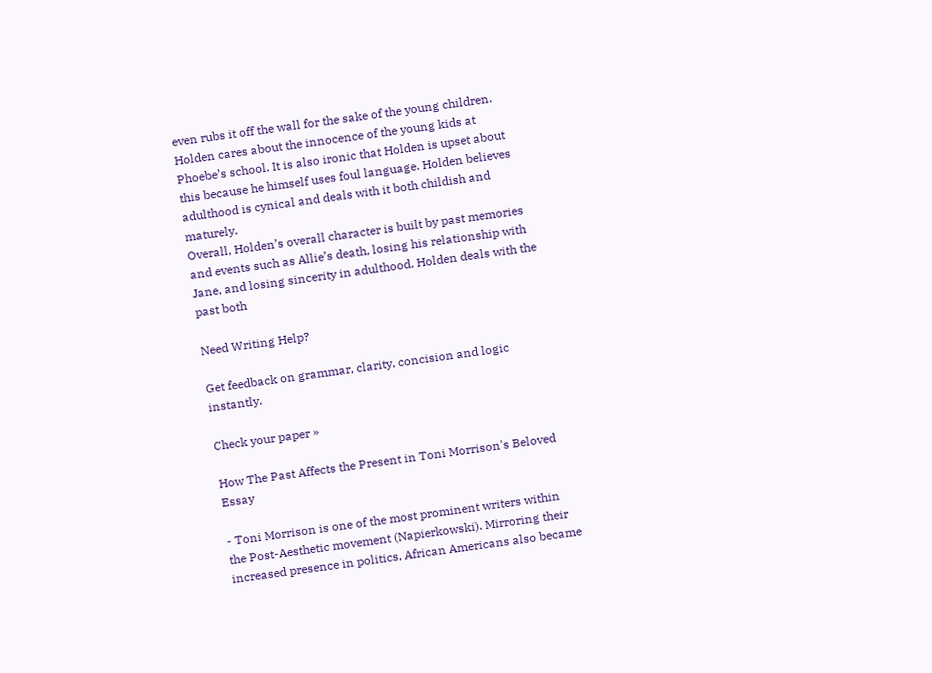even rubs it off the wall for the sake of the young children. Holden cares about the innocence of the young kids at Phoebe’s school. It is also ironic that Holden is upset about this because he himself uses foul language. Holden believes adulthood is cynical and deals with it both childish and maturely.
Overall, Holden’s overall character is built by past memories and events such as Allie’s death, losing his relationship with Jane, and losing sincerity in adulthood. Holden deals with the past both

Need Writing Help?

Get feedback on grammar, clarity, concision and logic instantly.

Check your paper »

How The Past Affects the Present in Toni Morrison's Beloved Essay

- Toni Morrison is one of the most prominent writers within the Post-Aesthetic movement (Napierkowski). Mirroring their increased presence in politics, African Americans also became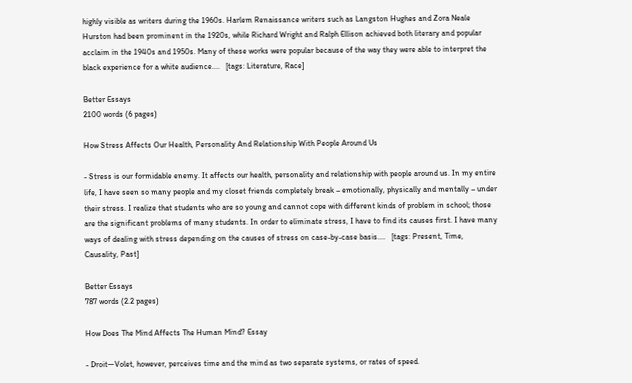highly visible as writers during the 1960s. Harlem Renaissance writers such as Langston Hughes and Zora Neale Hurston had been prominent in the 1920s, while Richard Wright and Ralph Ellison achieved both literary and popular acclaim in the 1940s and 1950s. Many of these works were popular because of the way they were able to interpret the black experience for a white audience....   [tags: Literature, Race]

Better Essays
2100 words (6 pages)

How Stress Affects Our Health, Personality And Relationship With People Around Us

- Stress is our formidable enemy. It affects our health, personality and relationship with people around us. In my entire life, I have seen so many people and my closet friends completely break – emotionally, physically and mentally – under their stress. I realize that students who are so young and cannot cope with different kinds of problem in school; those are the significant problems of many students. In order to eliminate stress, I have to find its causes first. I have many ways of dealing with stress depending on the causes of stress on case-by-case basis....   [tags: Present, Time, Causality, Past]

Better Essays
787 words (2.2 pages)

How Does The Mind Affects The Human Mind? Essay

- Droit—Volet, however, perceives time and the mind as two separate systems, or rates of speed.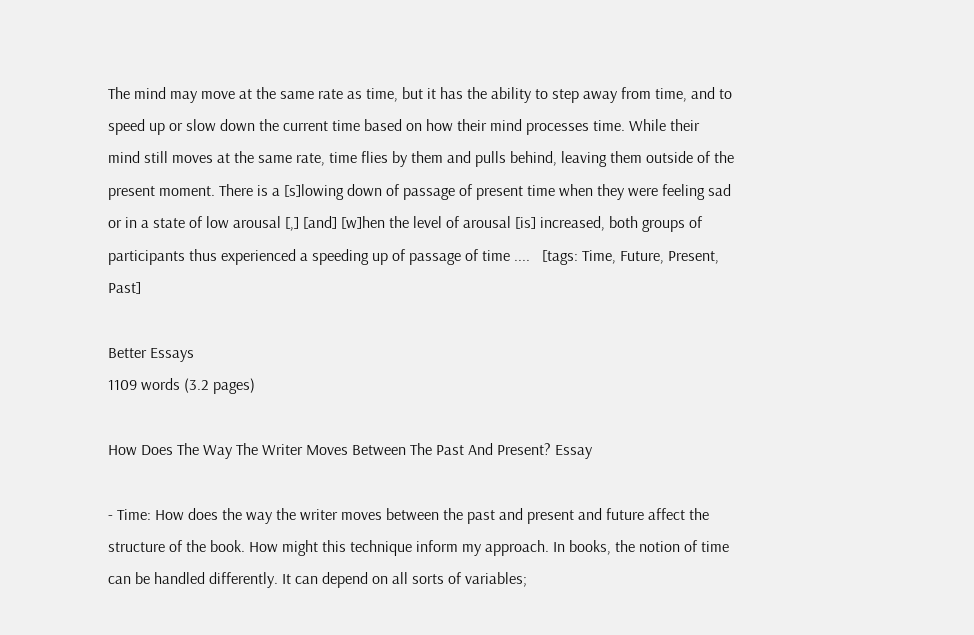The mind may move at the same rate as time, but it has the ability to step away from time, and to speed up or slow down the current time based on how their mind processes time. While their mind still moves at the same rate, time flies by them and pulls behind, leaving them outside of the present moment. There is a [s]lowing down of passage of present time when they were feeling sad or in a state of low arousal [,] [and] [w]hen the level of arousal [is] increased, both groups of participants thus experienced a speeding up of passage of time ....   [tags: Time, Future, Present, Past]

Better Essays
1109 words (3.2 pages)

How Does The Way The Writer Moves Between The Past And Present? Essay

- Time: How does the way the writer moves between the past and present and future affect the structure of the book. How might this technique inform my approach. In books, the notion of time can be handled differently. It can depend on all sorts of variables;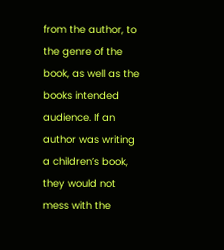from the author, to the genre of the book, as well as the books intended audience. If an author was writing a children’s book, they would not mess with the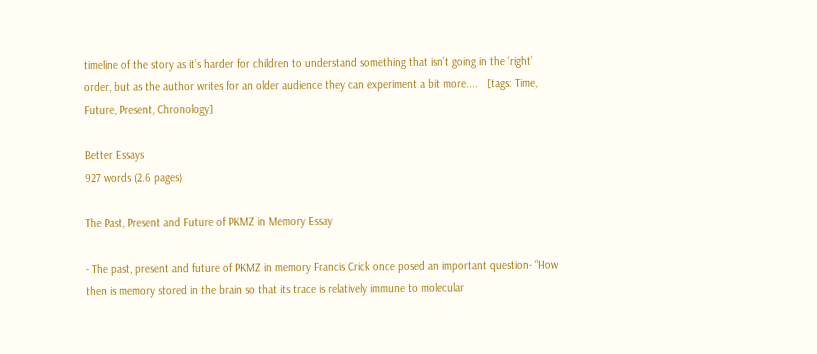timeline of the story as it’s harder for children to understand something that isn’t going in the ‘right’ order, but as the author writes for an older audience they can experiment a bit more....   [tags: Time, Future, Present, Chronology]

Better Essays
927 words (2.6 pages)

The Past, Present and Future of PKMZ in Memory Essay

- The past, present and future of PKMZ in memory Francis Crick once posed an important question- “How then is memory stored in the brain so that its trace is relatively immune to molecular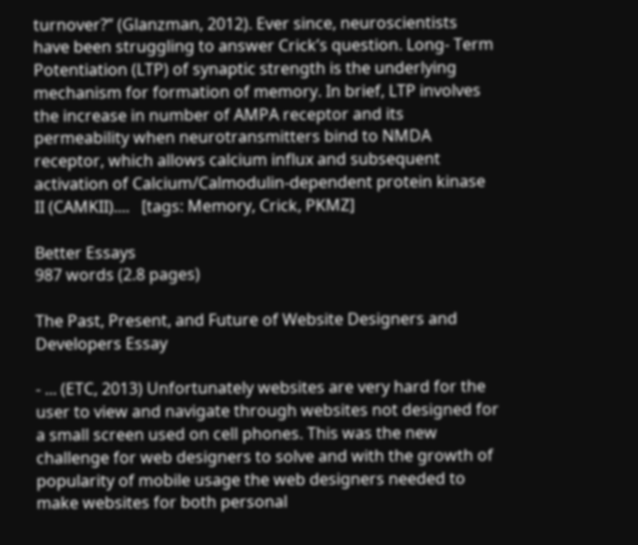turnover?” (Glanzman, 2012). Ever since, neuroscientists have been struggling to answer Crick’s question. Long- Term Potentiation (LTP) of synaptic strength is the underlying mechanism for formation of memory. In brief, LTP involves the increase in number of AMPA receptor and its permeability when neurotransmitters bind to NMDA receptor, which allows calcium influx and subsequent activation of Calcium/Calmodulin-dependent protein kinase II (CAMKII)....   [tags: Memory, Crick, PKMZ]

Better Essays
987 words (2.8 pages)

The Past, Present, and Future of Website Designers and Developers Essay

- ... (ETC, 2013) Unfortunately websites are very hard for the user to view and navigate through websites not designed for a small screen used on cell phones. This was the new challenge for web designers to solve and with the growth of popularity of mobile usage the web designers needed to make websites for both personal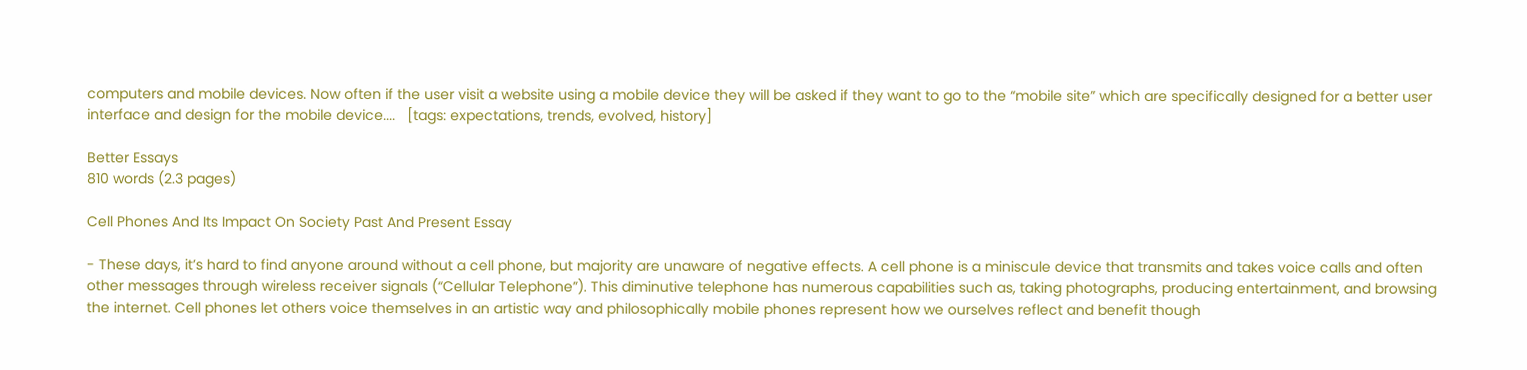computers and mobile devices. Now often if the user visit a website using a mobile device they will be asked if they want to go to the “mobile site” which are specifically designed for a better user interface and design for the mobile device....   [tags: expectations, trends, evolved, history]

Better Essays
810 words (2.3 pages)

Cell Phones And Its Impact On Society Past And Present Essay

- These days, it’s hard to find anyone around without a cell phone, but majority are unaware of negative effects. A cell phone is a miniscule device that transmits and takes voice calls and often other messages through wireless receiver signals (“Cellular Telephone”). This diminutive telephone has numerous capabilities such as, taking photographs, producing entertainment, and browsing the internet. Cell phones let others voice themselves in an artistic way and philosophically mobile phones represent how we ourselves reflect and benefit though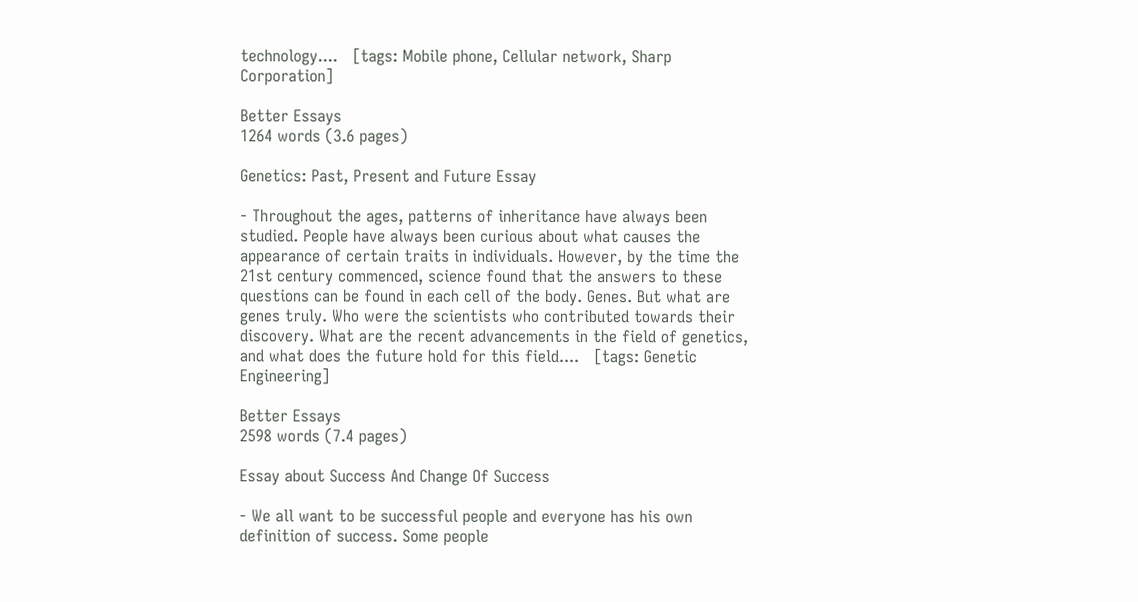technology....   [tags: Mobile phone, Cellular network, Sharp Corporation]

Better Essays
1264 words (3.6 pages)

Genetics: Past, Present and Future Essay

- Throughout the ages, patterns of inheritance have always been studied. People have always been curious about what causes the appearance of certain traits in individuals. However, by the time the 21st century commenced, science found that the answers to these questions can be found in each cell of the body. Genes. But what are genes truly. Who were the scientists who contributed towards their discovery. What are the recent advancements in the field of genetics, and what does the future hold for this field....   [tags: Genetic Engineering]

Better Essays
2598 words (7.4 pages)

Essay about Success And Change Of Success

- We all want to be successful people and everyone has his own definition of success. Some people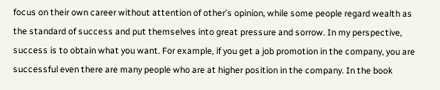focus on their own career without attention of other’s opinion, while some people regard wealth as the standard of success and put themselves into great pressure and sorrow. In my perspective, success is to obtain what you want. For example, if you get a job promotion in the company, you are successful even there are many people who are at higher position in the company. In the book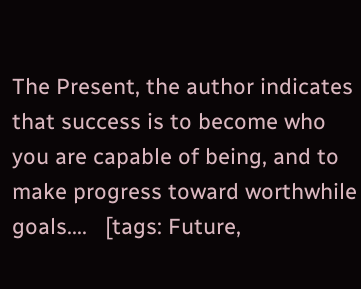The Present, the author indicates that success is to become who you are capable of being, and to make progress toward worthwhile goals....   [tags: Future,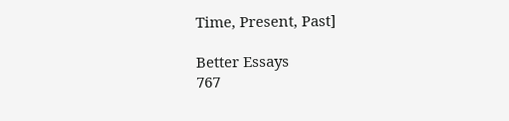Time, Present, Past]

Better Essays
767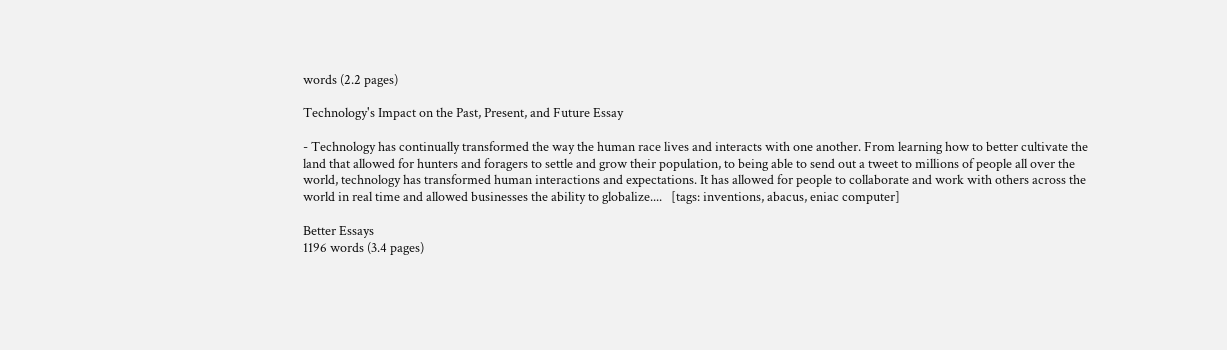words (2.2 pages)

Technology's Impact on the Past, Present, and Future Essay

- Technology has continually transformed the way the human race lives and interacts with one another. From learning how to better cultivate the land that allowed for hunters and foragers to settle and grow their population, to being able to send out a tweet to millions of people all over the world, technology has transformed human interactions and expectations. It has allowed for people to collaborate and work with others across the world in real time and allowed businesses the ability to globalize....   [tags: inventions, abacus, eniac computer]

Better Essays
1196 words (3.4 pages)